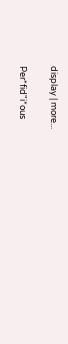display | more...

Per*fid"i*ous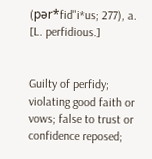(pər*fid"i*us; 277), a. [L. perfidious.]


Guilty of perfidy; violating good faith or vows; false to trust or confidence reposed;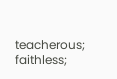teacherous; faithless;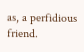as, a perfidious friend.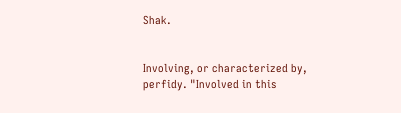Shak.


Involving, or characterized by, perfidy. "Involved in this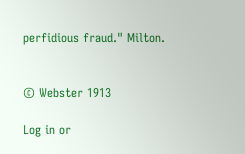perfidious fraud." Milton.


© Webster 1913

Log in or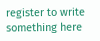register to write something here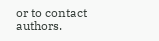or to contact authors.